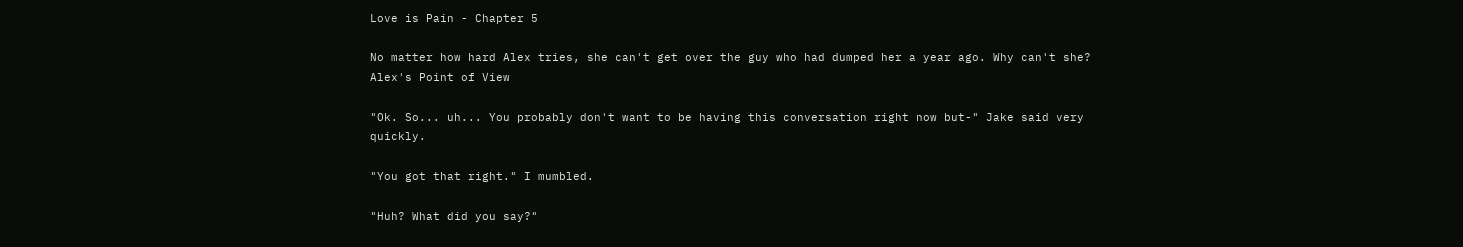Love is Pain - Chapter 5

No matter how hard Alex tries, she can't get over the guy who had dumped her a year ago. Why can't she?
Alex's Point of View

"Ok. So... uh... You probably don't want to be having this conversation right now but-" Jake said very quickly.

"You got that right." I mumbled.

"Huh? What did you say?"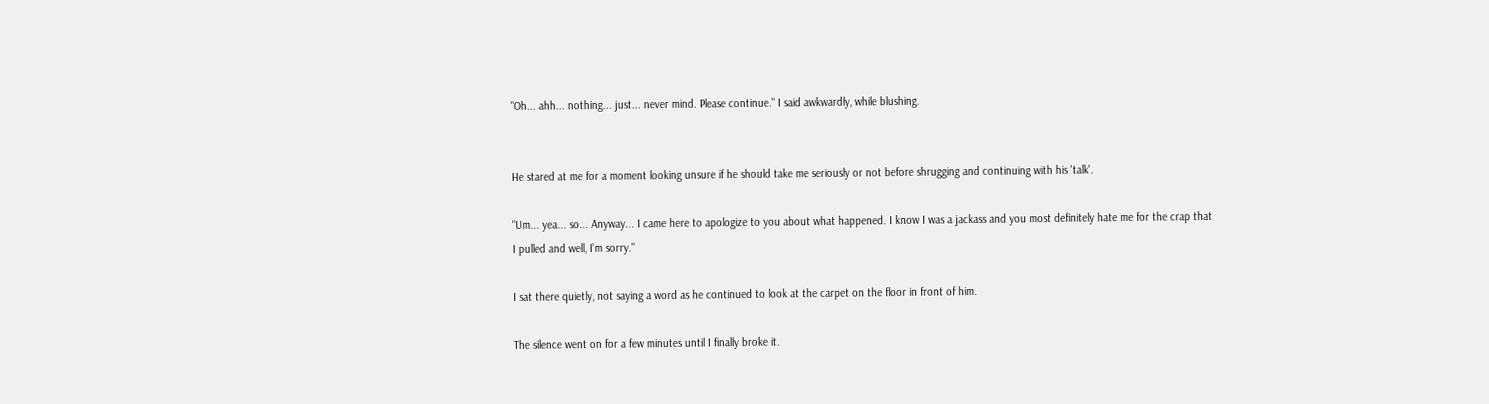"Oh... ahh... nothing... just... never mind. Please continue." I said awkwardly, while blushing.


He stared at me for a moment looking unsure if he should take me seriously or not before shrugging and continuing with his 'talk'.

"Um... yea... so... Anyway... I came here to apologize to you about what happened. I know I was a jackass and you most definitely hate me for the crap that I pulled and well, I'm sorry."

I sat there quietly, not saying a word as he continued to look at the carpet on the floor in front of him.

The silence went on for a few minutes until I finally broke it.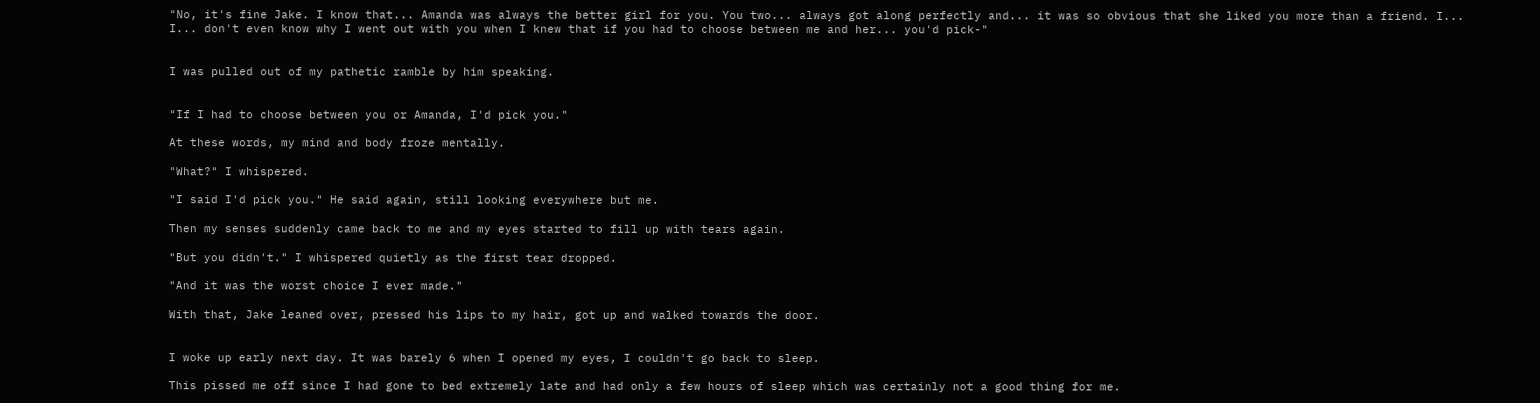"No, it's fine Jake. I know that... Amanda was always the better girl for you. You two... always got along perfectly and... it was so obvious that she liked you more than a friend. I... I... don't even know why I went out with you when I knew that if you had to choose between me and her... you'd pick-"


I was pulled out of my pathetic ramble by him speaking.


"If I had to choose between you or Amanda, I'd pick you."

At these words, my mind and body froze mentally.

"What?" I whispered.

"I said I'd pick you." He said again, still looking everywhere but me.

Then my senses suddenly came back to me and my eyes started to fill up with tears again.

"But you didn't." I whispered quietly as the first tear dropped.

"And it was the worst choice I ever made."

With that, Jake leaned over, pressed his lips to my hair, got up and walked towards the door.


I woke up early next day. It was barely 6 when I opened my eyes, I couldn't go back to sleep.

This pissed me off since I had gone to bed extremely late and had only a few hours of sleep which was certainly not a good thing for me.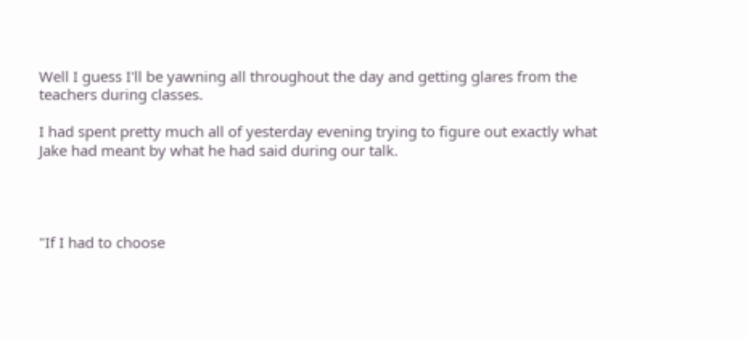Well I guess I'll be yawning all throughout the day and getting glares from the teachers during classes.

I had spent pretty much all of yesterday evening trying to figure out exactly what Jake had meant by what he had said during our talk.




"If I had to choose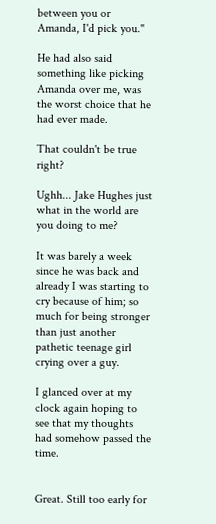between you or Amanda, I'd pick you."

He had also said something like picking Amanda over me, was the worst choice that he had ever made.

That couldn't be true right?

Ughh... Jake Hughes just what in the world are you doing to me?

It was barely a week since he was back and already I was starting to cry because of him; so much for being stronger than just another pathetic teenage girl crying over a guy.

I glanced over at my clock again hoping to see that my thoughts had somehow passed the time.


Great. Still too early for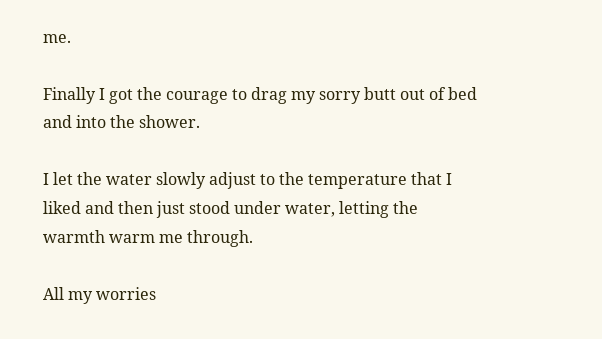me.

Finally I got the courage to drag my sorry butt out of bed and into the shower.

I let the water slowly adjust to the temperature that I liked and then just stood under water, letting the warmth warm me through.

All my worries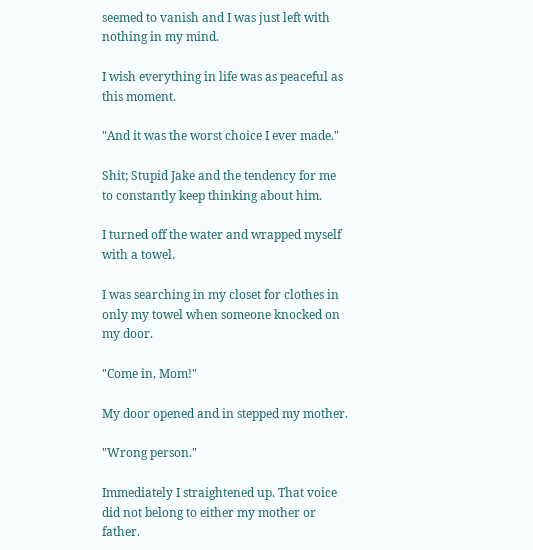seemed to vanish and I was just left with nothing in my mind.

I wish everything in life was as peaceful as this moment.

"And it was the worst choice I ever made."

Shit; Stupid Jake and the tendency for me to constantly keep thinking about him.

I turned off the water and wrapped myself with a towel.

I was searching in my closet for clothes in only my towel when someone knocked on my door.

"Come in, Mom!"

My door opened and in stepped my mother.

"Wrong person."

Immediately I straightened up. That voice did not belong to either my mother or father.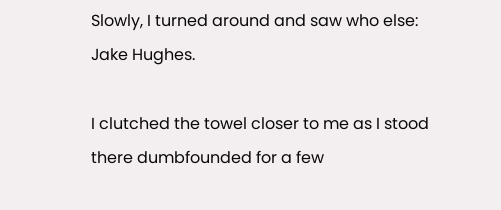Slowly, I turned around and saw who else: Jake Hughes.

I clutched the towel closer to me as I stood there dumbfounded for a few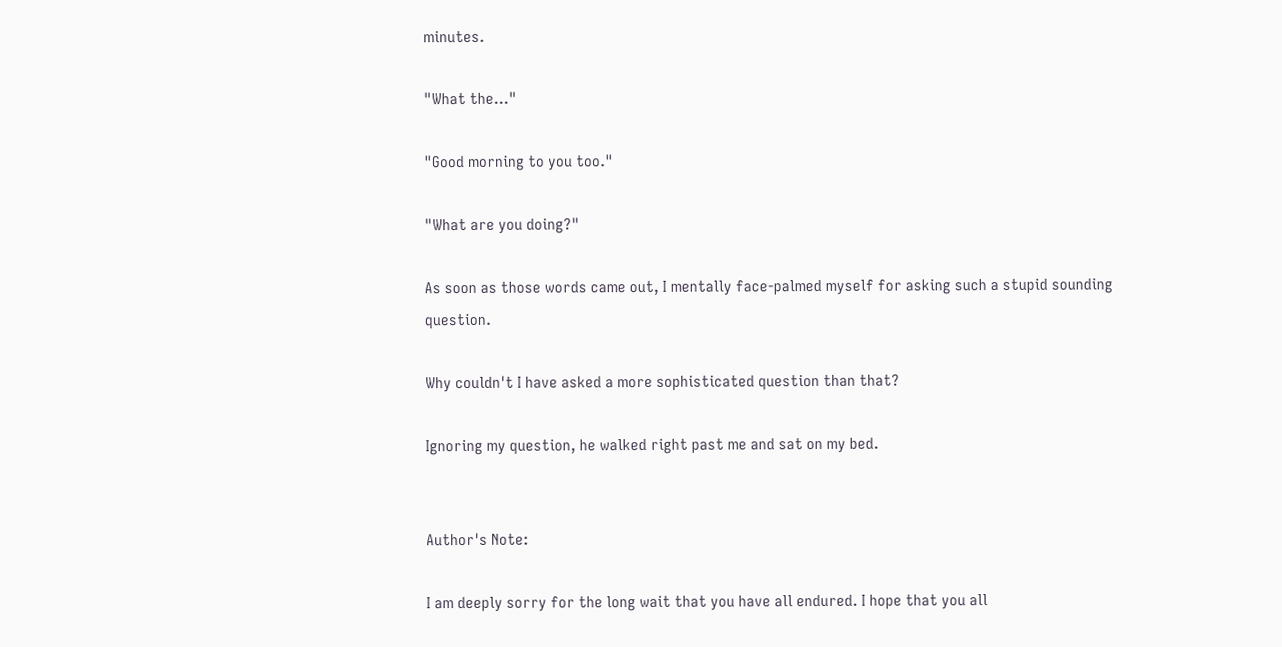minutes.

"What the..."

"Good morning to you too."

"What are you doing?"

As soon as those words came out, I mentally face-palmed myself for asking such a stupid sounding question.

Why couldn't I have asked a more sophisticated question than that?

Ignoring my question, he walked right past me and sat on my bed.


Author's Note:

I am deeply sorry for the long wait that you have all endured. I hope that you all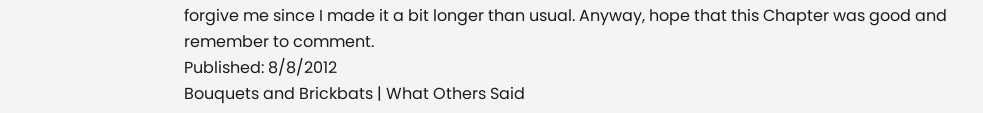forgive me since I made it a bit longer than usual. Anyway, hope that this Chapter was good and remember to comment.
Published: 8/8/2012
Bouquets and Brickbats | What Others Said